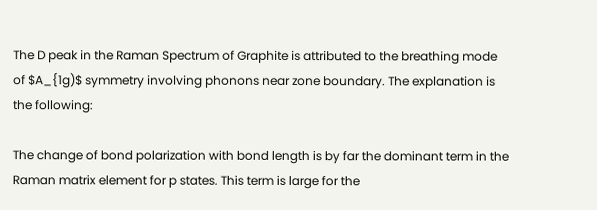The D peak in the Raman Spectrum of Graphite is attributed to the breathing mode of $A_{1g)$ symmetry involving phonons near zone boundary. The explanation is the following:

The change of bond polarization with bond length is by far the dominant term in the Raman matrix element for p states. This term is large for the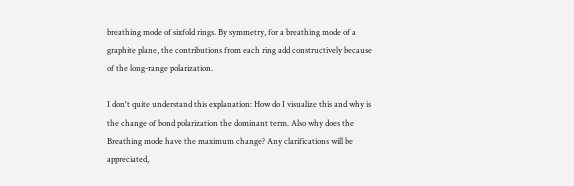breathing mode of sixfold rings. By symmetry, for a breathing mode of a graphite plane, the contributions from each ring add constructively because of the long-range polarization.

I don't quite understand this explanation: How do I visualize this and why is the change of bond polarization the dominant term. Also why does the Breathing mode have the maximum change? Any clarifications will be appreciated,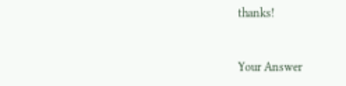thanks!


Your Answer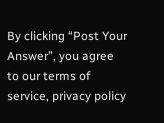By clicking “Post Your Answer”, you agree to our terms of service, privacy policy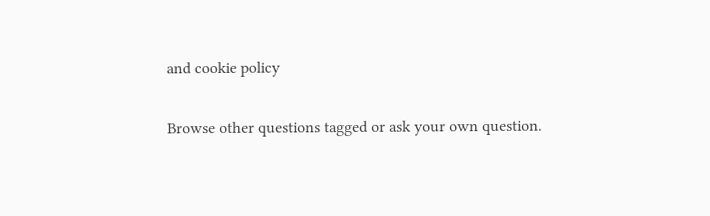and cookie policy

Browse other questions tagged or ask your own question.